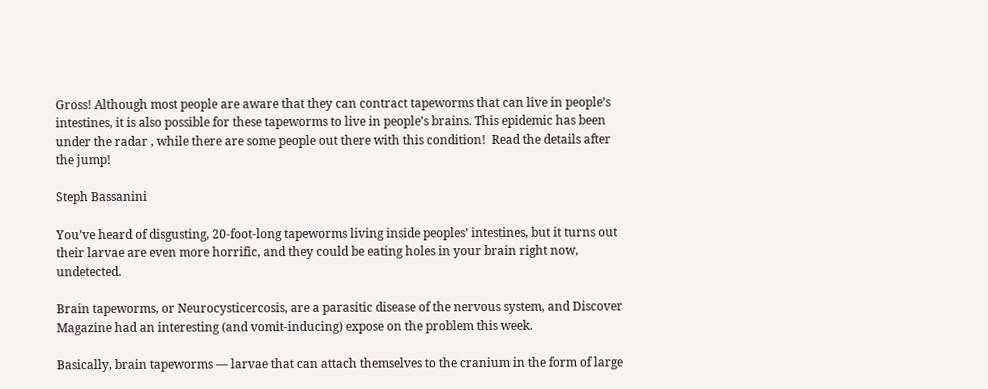Gross! Although most people are aware that they can contract tapeworms that can live in people’s intestines, it is also possible for these tapeworms to live in people’s brains. This epidemic has been under the radar , while there are some people out there with this condition!  Read the details after the jump!

Steph Bassanini

You’ve heard of disgusting, 20-foot-long tapeworms living inside peoples’ intestines, but it turns out their larvae are even more horrific, and they could be eating holes in your brain right now, undetected.

Brain tapeworms, or Neurocysticercosis, are a parasitic disease of the nervous system, and Discover Magazine had an interesting (and vomit-inducing) expose on the problem this week.

Basically, brain tapeworms — larvae that can attach themselves to the cranium in the form of large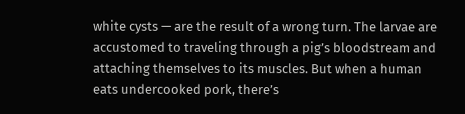white cysts — are the result of a wrong turn. The larvae are accustomed to traveling through a pig’s bloodstream and attaching themselves to its muscles. But when a human eats undercooked pork, there’s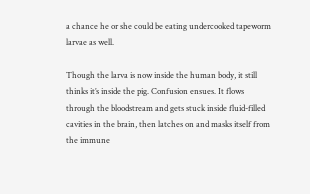a chance he or she could be eating undercooked tapeworm larvae as well.

Though the larva is now inside the human body, it still thinks it’s inside the pig. Confusion ensues. It flows through the bloodstream and gets stuck inside fluid-filled cavities in the brain, then latches on and masks itself from the immune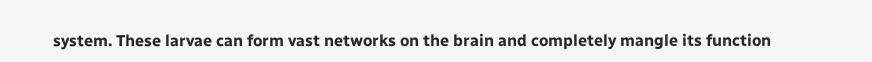system. These larvae can form vast networks on the brain and completely mangle its function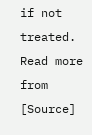if not treated.
Read more from [Source]